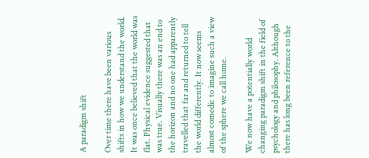A paradigm shift

Over time there have been various shifts in how we understand the world. It was once believed that the world was flat. Physical evidence suggested that was true. Visually there was an end to the horizon and no one had apparently travelled that far and returned to tell the world differently. It now seems almost comedic to imagine such a view of the sphere we call home.

We now have a potentially world changing paradigm shift in the field of psychology and philosophy. Although there has long been reference to the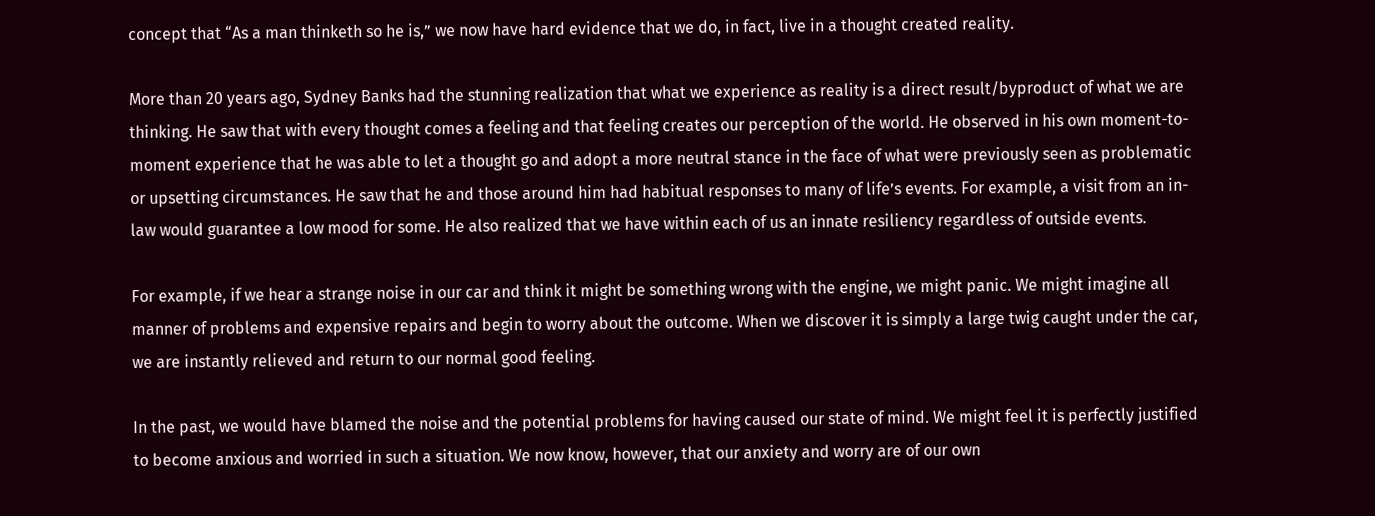concept that “As a man thinketh so he is,” we now have hard evidence that we do, in fact, live in a thought created reality.

More than 20 years ago, Sydney Banks had the stunning realization that what we experience as reality is a direct result/byproduct of what we are thinking. He saw that with every thought comes a feeling and that feeling creates our perception of the world. He observed in his own moment-to-moment experience that he was able to let a thought go and adopt a more neutral stance in the face of what were previously seen as problematic or upsetting circumstances. He saw that he and those around him had habitual responses to many of life’s events. For example, a visit from an in-law would guarantee a low mood for some. He also realized that we have within each of us an innate resiliency regardless of outside events.

For example, if we hear a strange noise in our car and think it might be something wrong with the engine, we might panic. We might imagine all manner of problems and expensive repairs and begin to worry about the outcome. When we discover it is simply a large twig caught under the car, we are instantly relieved and return to our normal good feeling.

In the past, we would have blamed the noise and the potential problems for having caused our state of mind. We might feel it is perfectly justified to become anxious and worried in such a situation. We now know, however, that our anxiety and worry are of our own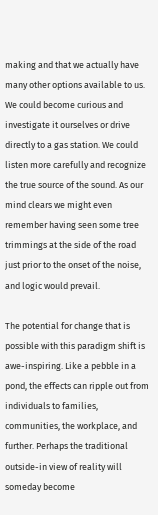making and that we actually have many other options available to us. We could become curious and investigate it ourselves or drive directly to a gas station. We could listen more carefully and recognize the true source of the sound. As our mind clears we might even remember having seen some tree trimmings at the side of the road just prior to the onset of the noise, and logic would prevail.

The potential for change that is possible with this paradigm shift is awe-inspiring. Like a pebble in a pond, the effects can ripple out from individuals to families, communities, the workplace, and further. Perhaps the traditional outside-in view of reality will someday become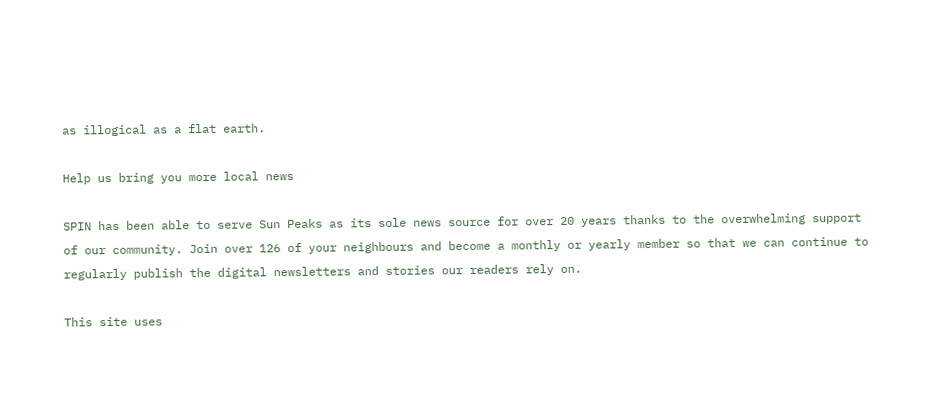as illogical as a flat earth.

Help us bring you more local news

SPIN has been able to serve Sun Peaks as its sole news source for over 20 years thanks to the overwhelming support of our community. Join over 126 of your neighbours and become a monthly or yearly member so that we can continue to regularly publish the digital newsletters and stories our readers rely on.

This site uses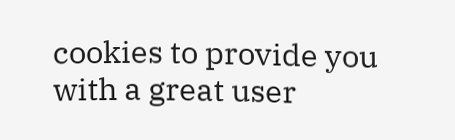cookies to provide you with a great user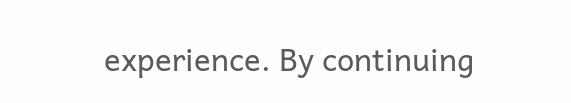experience. By continuing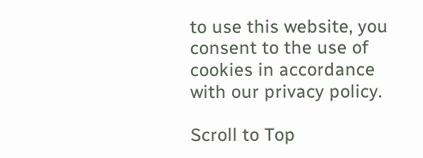to use this website, you consent to the use of cookies in accordance with our privacy policy.

Scroll to Top